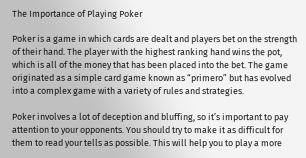The Importance of Playing Poker

Poker is a game in which cards are dealt and players bet on the strength of their hand. The player with the highest ranking hand wins the pot, which is all of the money that has been placed into the bet. The game originated as a simple card game known as “primero” but has evolved into a complex game with a variety of rules and strategies.

Poker involves a lot of deception and bluffing, so it’s important to pay attention to your opponents. You should try to make it as difficult for them to read your tells as possible. This will help you to play a more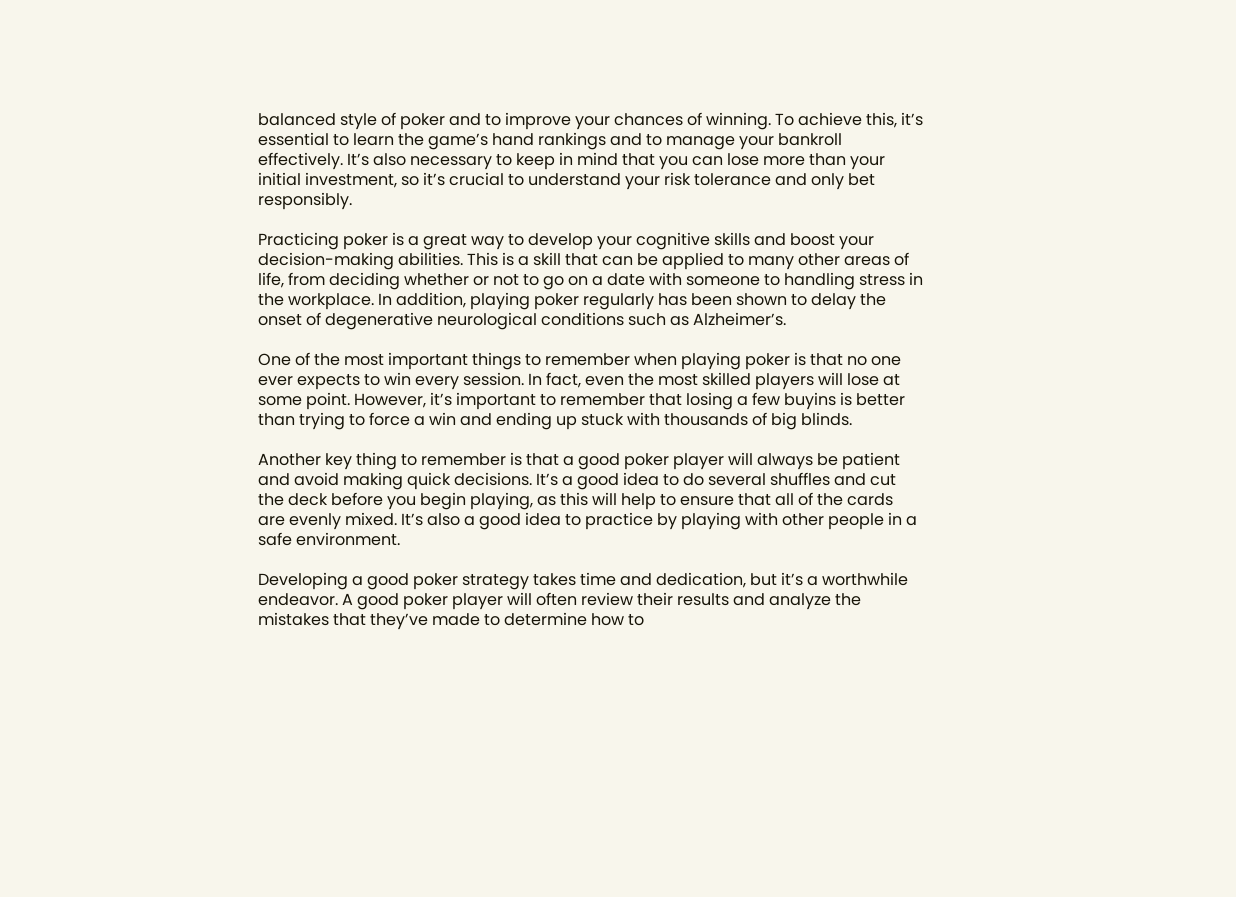balanced style of poker and to improve your chances of winning. To achieve this, it’s essential to learn the game’s hand rankings and to manage your bankroll effectively. It’s also necessary to keep in mind that you can lose more than your initial investment, so it’s crucial to understand your risk tolerance and only bet responsibly.

Practicing poker is a great way to develop your cognitive skills and boost your decision-making abilities. This is a skill that can be applied to many other areas of life, from deciding whether or not to go on a date with someone to handling stress in the workplace. In addition, playing poker regularly has been shown to delay the onset of degenerative neurological conditions such as Alzheimer’s.

One of the most important things to remember when playing poker is that no one ever expects to win every session. In fact, even the most skilled players will lose at some point. However, it’s important to remember that losing a few buyins is better than trying to force a win and ending up stuck with thousands of big blinds.

Another key thing to remember is that a good poker player will always be patient and avoid making quick decisions. It’s a good idea to do several shuffles and cut the deck before you begin playing, as this will help to ensure that all of the cards are evenly mixed. It’s also a good idea to practice by playing with other people in a safe environment.

Developing a good poker strategy takes time and dedication, but it’s a worthwhile endeavor. A good poker player will often review their results and analyze the mistakes that they’ve made to determine how to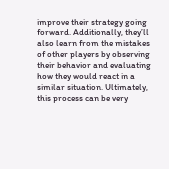improve their strategy going forward. Additionally, they’ll also learn from the mistakes of other players by observing their behavior and evaluating how they would react in a similar situation. Ultimately, this process can be very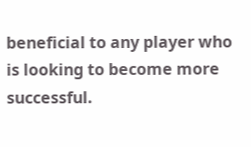beneficial to any player who is looking to become more successful.